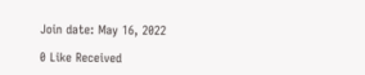Join date: May 16, 2022

0 Like Received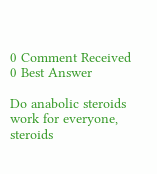0 Comment Received
0 Best Answer

Do anabolic steroids work for everyone, steroids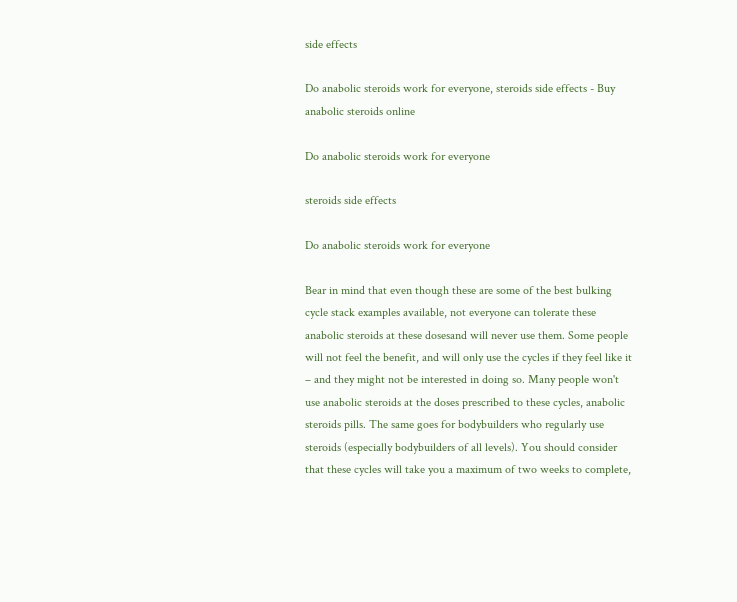side effects

Do anabolic steroids work for everyone, steroids side effects - Buy anabolic steroids online

Do anabolic steroids work for everyone

steroids side effects

Do anabolic steroids work for everyone

Bear in mind that even though these are some of the best bulking cycle stack examples available, not everyone can tolerate these anabolic steroids at these dosesand will never use them. Some people will not feel the benefit, and will only use the cycles if they feel like it – and they might not be interested in doing so. Many people won't use anabolic steroids at the doses prescribed to these cycles, anabolic steroids pills. The same goes for bodybuilders who regularly use steroids (especially bodybuilders of all levels). You should consider that these cycles will take you a maximum of two weeks to complete,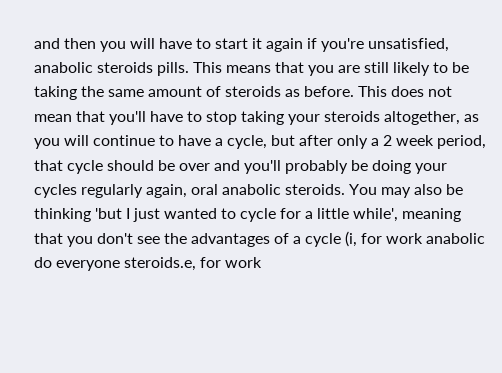and then you will have to start it again if you're unsatisfied, anabolic steroids pills. This means that you are still likely to be taking the same amount of steroids as before. This does not mean that you'll have to stop taking your steroids altogether, as you will continue to have a cycle, but after only a 2 week period, that cycle should be over and you'll probably be doing your cycles regularly again, oral anabolic steroids. You may also be thinking 'but I just wanted to cycle for a little while', meaning that you don't see the advantages of a cycle (i, for work anabolic do everyone steroids.e, for work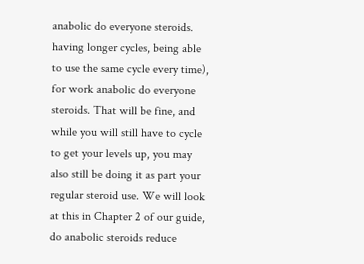anabolic do everyone steroids. having longer cycles, being able to use the same cycle every time), for work anabolic do everyone steroids. That will be fine, and while you will still have to cycle to get your levels up, you may also still be doing it as part your regular steroid use. We will look at this in Chapter 2 of our guide, do anabolic steroids reduce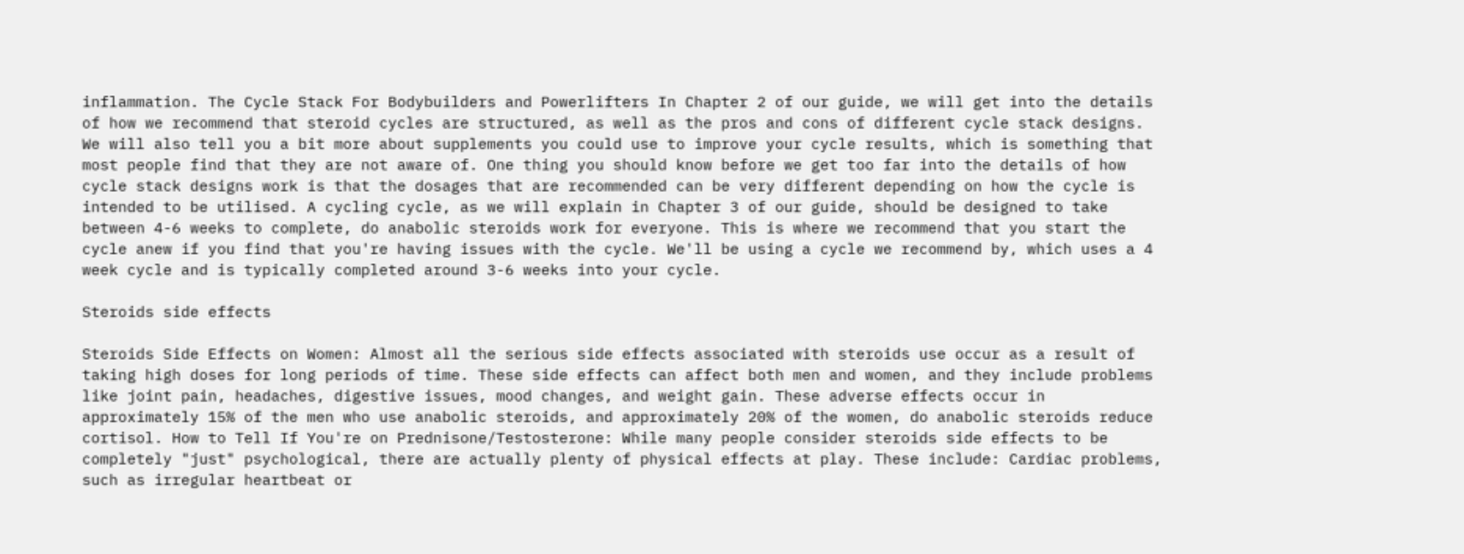inflammation. The Cycle Stack For Bodybuilders and Powerlifters In Chapter 2 of our guide, we will get into the details of how we recommend that steroid cycles are structured, as well as the pros and cons of different cycle stack designs. We will also tell you a bit more about supplements you could use to improve your cycle results, which is something that most people find that they are not aware of. One thing you should know before we get too far into the details of how cycle stack designs work is that the dosages that are recommended can be very different depending on how the cycle is intended to be utilised. A cycling cycle, as we will explain in Chapter 3 of our guide, should be designed to take between 4-6 weeks to complete, do anabolic steroids work for everyone. This is where we recommend that you start the cycle anew if you find that you're having issues with the cycle. We'll be using a cycle we recommend by, which uses a 4 week cycle and is typically completed around 3-6 weeks into your cycle.

Steroids side effects

Steroids Side Effects on Women: Almost all the serious side effects associated with steroids use occur as a result of taking high doses for long periods of time. These side effects can affect both men and women, and they include problems like joint pain, headaches, digestive issues, mood changes, and weight gain. These adverse effects occur in approximately 15% of the men who use anabolic steroids, and approximately 20% of the women, do anabolic steroids reduce cortisol. How to Tell If You're on Prednisone/Testosterone: While many people consider steroids side effects to be completely "just" psychological, there are actually plenty of physical effects at play. These include: Cardiac problems, such as irregular heartbeat or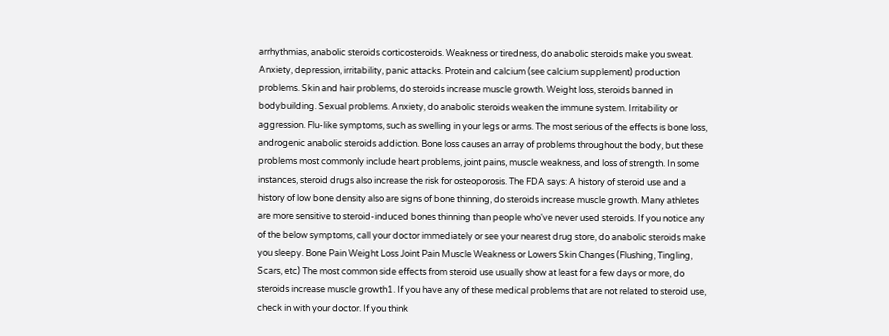arrhythmias, anabolic steroids corticosteroids. Weakness or tiredness, do anabolic steroids make you sweat. Anxiety, depression, irritability, panic attacks. Protein and calcium (see calcium supplement) production problems. Skin and hair problems, do steroids increase muscle growth. Weight loss, steroids banned in bodybuilding. Sexual problems. Anxiety, do anabolic steroids weaken the immune system. Irritability or aggression. Flu-like symptoms, such as swelling in your legs or arms. The most serious of the effects is bone loss, androgenic anabolic steroids addiction. Bone loss causes an array of problems throughout the body, but these problems most commonly include heart problems, joint pains, muscle weakness, and loss of strength. In some instances, steroid drugs also increase the risk for osteoporosis. The FDA says: A history of steroid use and a history of low bone density also are signs of bone thinning, do steroids increase muscle growth. Many athletes are more sensitive to steroid-induced bones thinning than people who've never used steroids. If you notice any of the below symptoms, call your doctor immediately or see your nearest drug store, do anabolic steroids make you sleepy. Bone Pain Weight Loss Joint Pain Muscle Weakness or Lowers Skin Changes (Flushing, Tingling, Scars, etc) The most common side effects from steroid use usually show at least for a few days or more, do steroids increase muscle growth1. If you have any of these medical problems that are not related to steroid use, check in with your doctor. If you think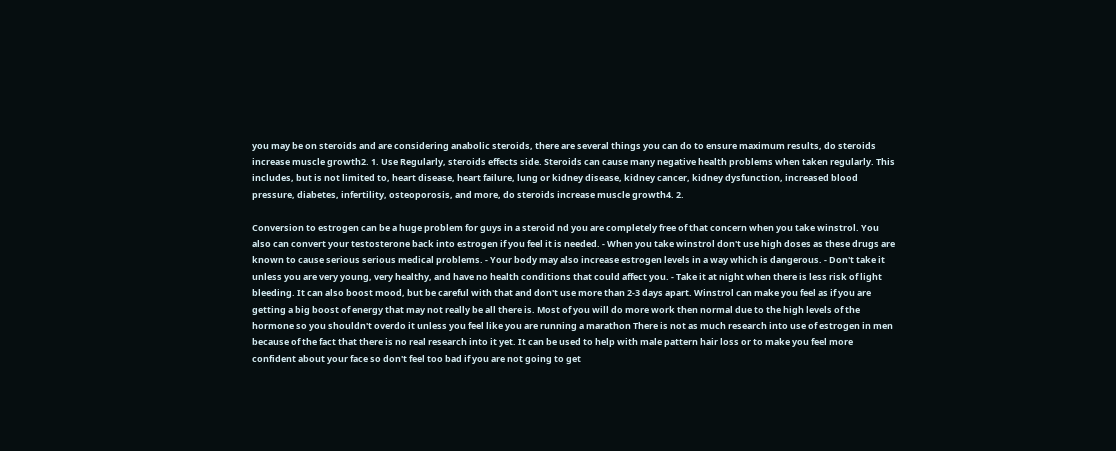you may be on steroids and are considering anabolic steroids, there are several things you can do to ensure maximum results, do steroids increase muscle growth2. 1. Use Regularly, steroids effects side. Steroids can cause many negative health problems when taken regularly. This includes, but is not limited to, heart disease, heart failure, lung or kidney disease, kidney cancer, kidney dysfunction, increased blood pressure, diabetes, infertility, osteoporosis, and more, do steroids increase muscle growth4. 2.

Conversion to estrogen can be a huge problem for guys in a steroid nd you are completely free of that concern when you take winstrol. You also can convert your testosterone back into estrogen if you feel it is needed. - When you take winstrol don't use high doses as these drugs are known to cause serious serious medical problems. - Your body may also increase estrogen levels in a way which is dangerous. - Don't take it unless you are very young, very healthy, and have no health conditions that could affect you. - Take it at night when there is less risk of light bleeding. It can also boost mood, but be careful with that and don't use more than 2-3 days apart. Winstrol can make you feel as if you are getting a big boost of energy that may not really be all there is. Most of you will do more work then normal due to the high levels of the hormone so you shouldn't overdo it unless you feel like you are running a marathon There is not as much research into use of estrogen in men because of the fact that there is no real research into it yet. It can be used to help with male pattern hair loss or to make you feel more confident about your face so don't feel too bad if you are not going to get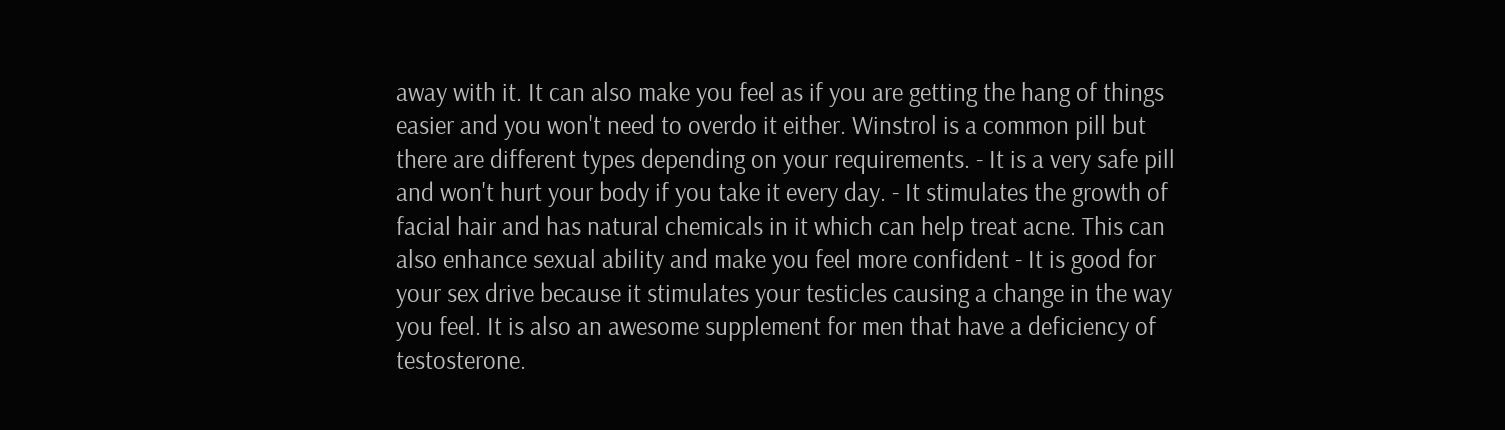away with it. It can also make you feel as if you are getting the hang of things easier and you won't need to overdo it either. Winstrol is a common pill but there are different types depending on your requirements. - It is a very safe pill and won't hurt your body if you take it every day. - It stimulates the growth of facial hair and has natural chemicals in it which can help treat acne. This can also enhance sexual ability and make you feel more confident - It is good for your sex drive because it stimulates your testicles causing a change in the way you feel. It is also an awesome supplement for men that have a deficiency of testosterone.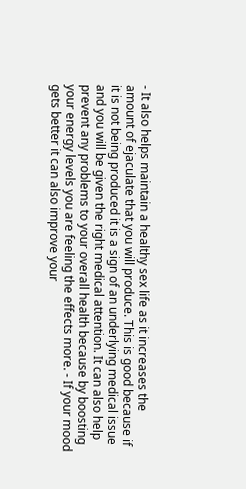- It also helps maintain a healthy sex life as it increases the amount of ejaculate that you will produce. This is good because if it is not being produced it is a sign of an underlying medical issue and you will be given the right medical attention. It can also help prevent any problems to your overall health because by boosting your energy levels you are feeling the effects more. - If your mood gets better it can also improve your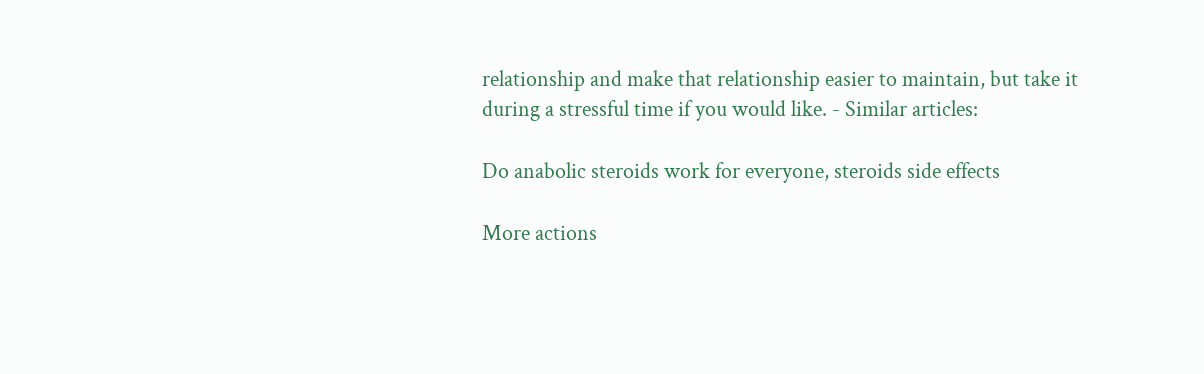relationship and make that relationship easier to maintain, but take it during a stressful time if you would like. - Similar articles:

Do anabolic steroids work for everyone, steroids side effects

More actions